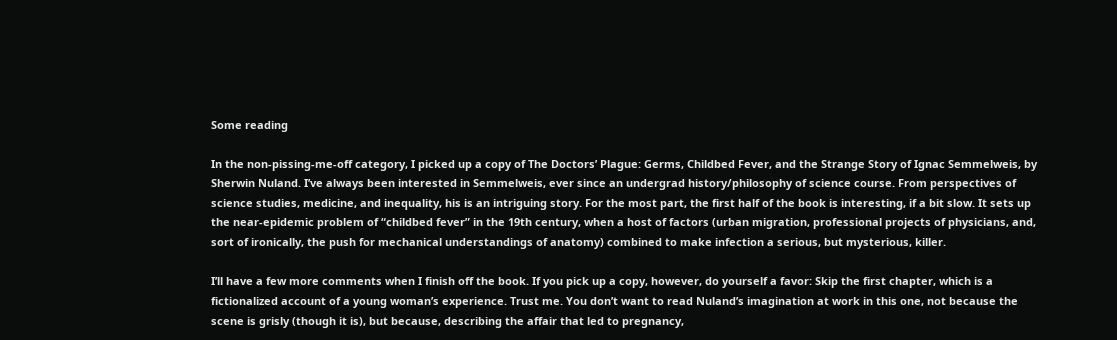Some reading

In the non-pissing-me-off category, I picked up a copy of The Doctors’ Plague: Germs, Childbed Fever, and the Strange Story of Ignac Semmelweis, by Sherwin Nuland. I’ve always been interested in Semmelweis, ever since an undergrad history/philosophy of science course. From perspectives of science studies, medicine, and inequality, his is an intriguing story. For the most part, the first half of the book is interesting, if a bit slow. It sets up the near-epidemic problem of “childbed fever” in the 19th century, when a host of factors (urban migration, professional projects of physicians, and, sort of ironically, the push for mechanical understandings of anatomy) combined to make infection a serious, but mysterious, killer.

I’ll have a few more comments when I finish off the book. If you pick up a copy, however, do yourself a favor: Skip the first chapter, which is a fictionalized account of a young woman’s experience. Trust me. You don’t want to read Nuland’s imagination at work in this one, not because the scene is grisly (though it is), but because, describing the affair that led to pregnancy,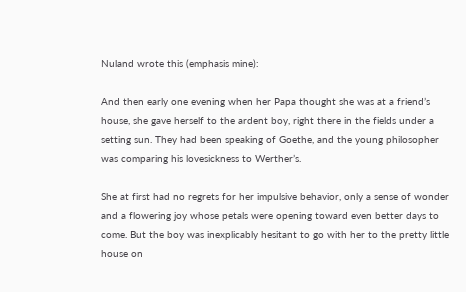Nuland wrote this (emphasis mine):

And then early one evening when her Papa thought she was at a friend’s house, she gave herself to the ardent boy, right there in the fields under a setting sun. They had been speaking of Goethe, and the young philosopher was comparing his lovesickness to Werther’s.

She at first had no regrets for her impulsive behavior, only a sense of wonder and a flowering joy whose petals were opening toward even better days to come. But the boy was inexplicably hesitant to go with her to the pretty little house on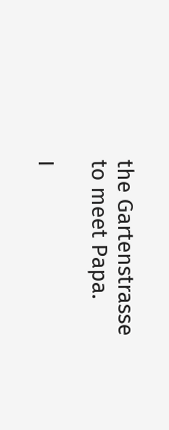the Gartenstrasse to meet Papa.

I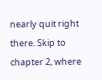nearly quit right there. Skip to chapter 2, where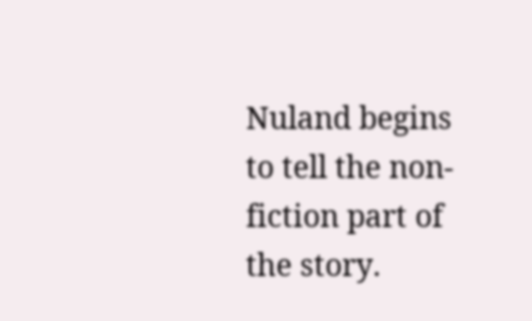Nuland begins to tell the non-fiction part of the story.